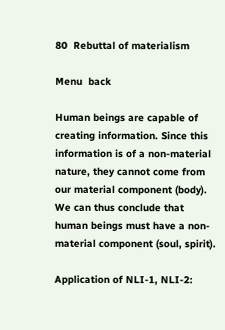80  Rebuttal of materialism

Menu  back

Human beings are capable of creating information. Since this information is of a non-material nature, they cannot come from our material component (body). We can thus conclude that human beings must have a non-material component (soul, spirit).

Application of NLI-1, NLI-2: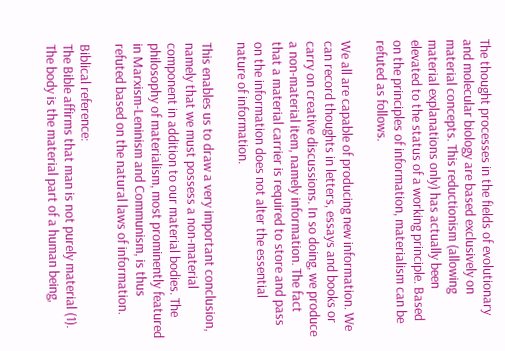The thought processes in the fields of evolutionary and molecular biology are based exclusively on material concepts. This reductionism (allowing material explanations only) has actually been elevated to the status of a working principle. Based on the principles of information, materialism can be refuted as follows.

We all are capable of producing new information. We can record thoughts in letters, essays and books or carry on creative discussions. In so doing, we produce a non-material item, namely information. The fact that a material carrier is required to store and pass on the information does not alter the essential nature of information.

This enables us to draw a very important conclusion, namely that we must possess a non-material component in addition to our material bodies. The philosophy of materialism, most prominently featured in Marxism-Leninism and Communism, is thus refuted based on the natural laws of information.

Biblical reference:
The Bible affirms that man is not purely material (1). The body is the material part of a human being,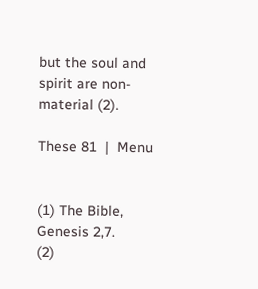but the soul and spirit are non-material (2).

These 81  |  Menu


(1) The Bible, Genesis 2,7.
(2)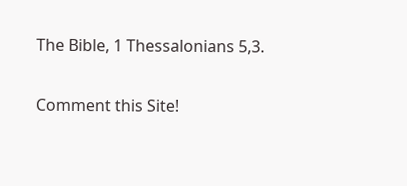The Bible, 1 Thessalonians 5,3.

Comment this Site!